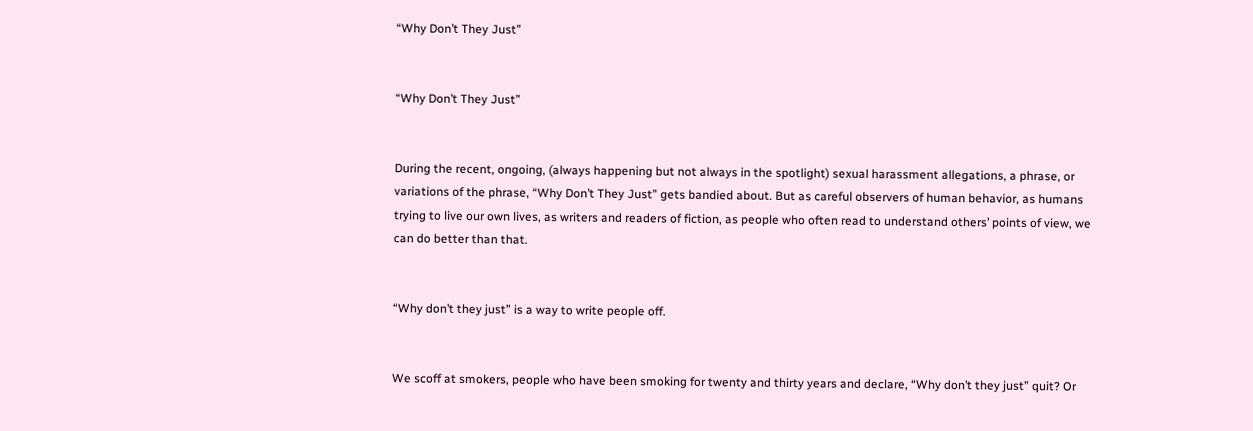“Why Don’t They Just”


“Why Don’t They Just”


During the recent, ongoing, (always happening but not always in the spotlight) sexual harassment allegations, a phrase, or variations of the phrase, “Why Don’t They Just” gets bandied about. But as careful observers of human behavior, as humans trying to live our own lives, as writers and readers of fiction, as people who often read to understand others’ points of view, we can do better than that.


“Why don’t they just” is a way to write people off.


We scoff at smokers, people who have been smoking for twenty and thirty years and declare, “Why don’t they just” quit? Or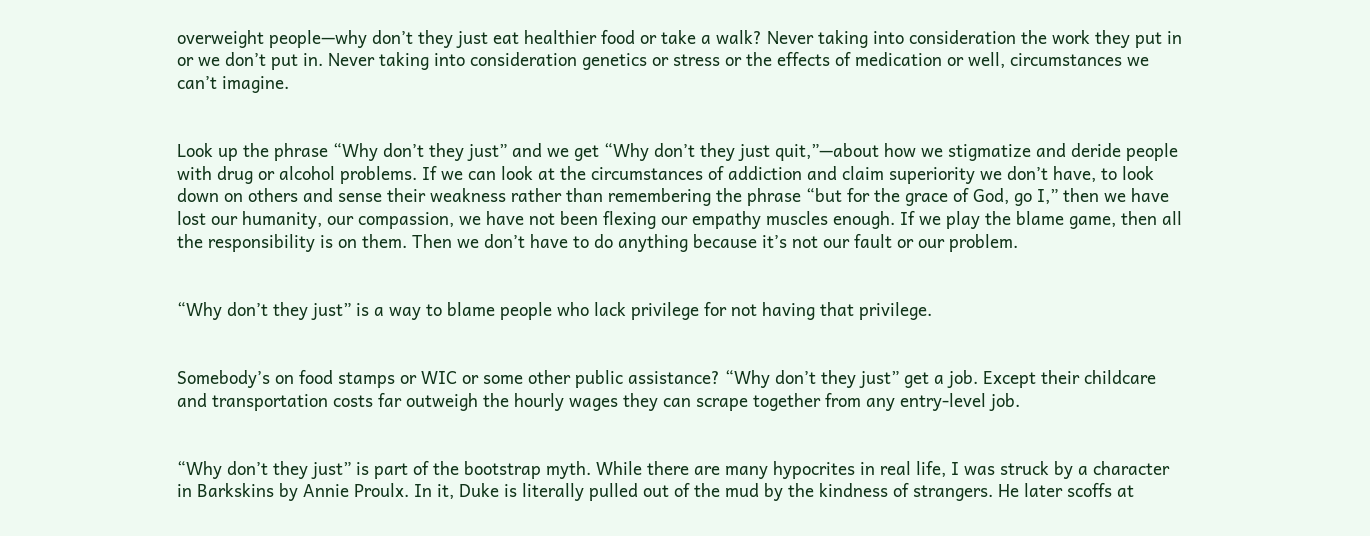overweight people—why don’t they just eat healthier food or take a walk? Never taking into consideration the work they put in or we don’t put in. Never taking into consideration genetics or stress or the effects of medication or well, circumstances we can’t imagine.


Look up the phrase “Why don’t they just” and we get “Why don’t they just quit,”—about how we stigmatize and deride people with drug or alcohol problems. If we can look at the circumstances of addiction and claim superiority we don’t have, to look down on others and sense their weakness rather than remembering the phrase “but for the grace of God, go I,” then we have lost our humanity, our compassion, we have not been flexing our empathy muscles enough. If we play the blame game, then all the responsibility is on them. Then we don’t have to do anything because it’s not our fault or our problem.


“Why don’t they just” is a way to blame people who lack privilege for not having that privilege.


Somebody’s on food stamps or WIC or some other public assistance? “Why don’t they just” get a job. Except their childcare and transportation costs far outweigh the hourly wages they can scrape together from any entry-level job.


“Why don’t they just” is part of the bootstrap myth. While there are many hypocrites in real life, I was struck by a character in Barkskins by Annie Proulx. In it, Duke is literally pulled out of the mud by the kindness of strangers. He later scoffs at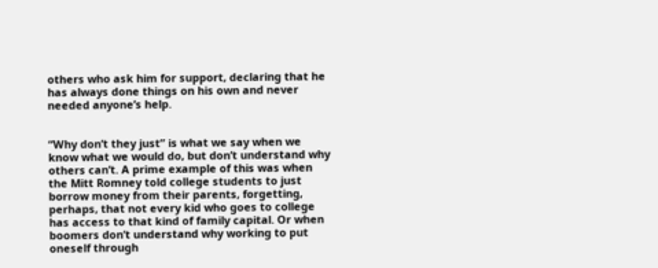others who ask him for support, declaring that he has always done things on his own and never needed anyone’s help.


“Why don’t they just” is what we say when we know what we would do, but don’t understand why others can’t. A prime example of this was when the Mitt Romney told college students to just borrow money from their parents, forgetting, perhaps, that not every kid who goes to college has access to that kind of family capital. Or when boomers don’t understand why working to put oneself through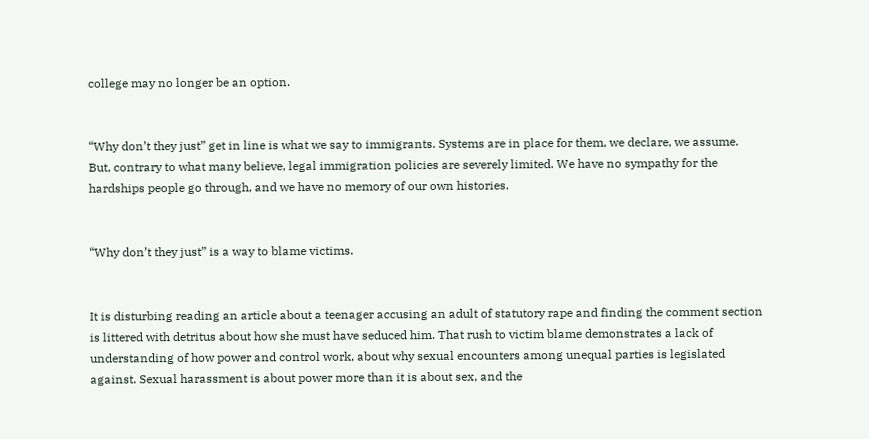college may no longer be an option.


“Why don’t they just” get in line is what we say to immigrants. Systems are in place for them, we declare, we assume. But, contrary to what many believe, legal immigration policies are severely limited. We have no sympathy for the hardships people go through, and we have no memory of our own histories.


“Why don’t they just” is a way to blame victims.


It is disturbing reading an article about a teenager accusing an adult of statutory rape and finding the comment section is littered with detritus about how she must have seduced him. That rush to victim blame demonstrates a lack of understanding of how power and control work, about why sexual encounters among unequal parties is legislated against. Sexual harassment is about power more than it is about sex, and the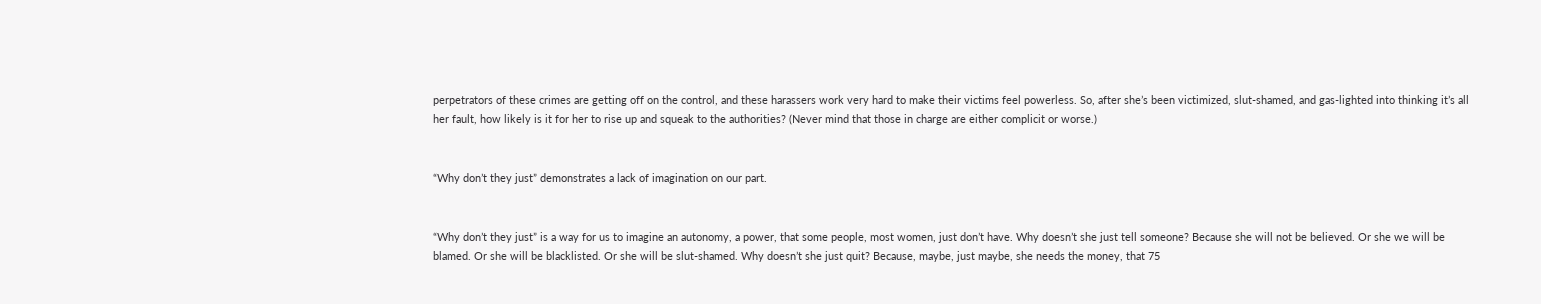perpetrators of these crimes are getting off on the control, and these harassers work very hard to make their victims feel powerless. So, after she’s been victimized, slut-shamed, and gas-lighted into thinking it’s all her fault, how likely is it for her to rise up and squeak to the authorities? (Never mind that those in charge are either complicit or worse.)


“Why don’t they just” demonstrates a lack of imagination on our part.


“Why don’t they just” is a way for us to imagine an autonomy, a power, that some people, most women, just don’t have. Why doesn’t she just tell someone? Because she will not be believed. Or she we will be blamed. Or she will be blacklisted. Or she will be slut-shamed. Why doesn’t she just quit? Because, maybe, just maybe, she needs the money, that 75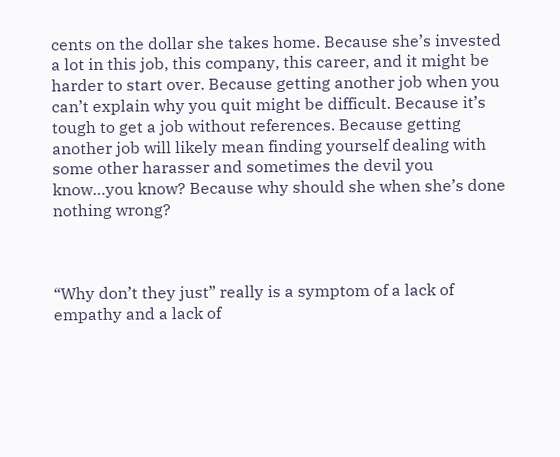cents on the dollar she takes home. Because she’s invested a lot in this job, this company, this career, and it might be harder to start over. Because getting another job when you can’t explain why you quit might be difficult. Because it’s tough to get a job without references. Because getting another job will likely mean finding yourself dealing with some other harasser and sometimes the devil you know…you know? Because why should she when she’s done nothing wrong?



“Why don’t they just” really is a symptom of a lack of empathy and a lack of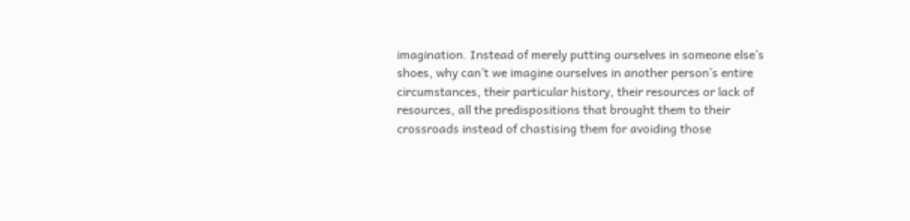imagination. Instead of merely putting ourselves in someone else’s shoes, why can’t we imagine ourselves in another person’s entire circumstances, their particular history, their resources or lack of resources, all the predispositions that brought them to their crossroads instead of chastising them for avoiding those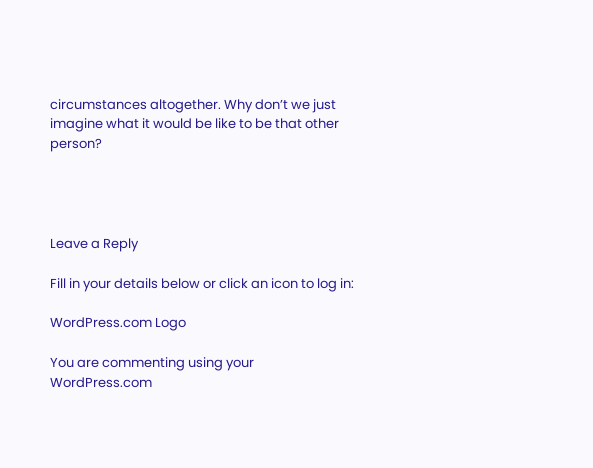circumstances altogether. Why don’t we just imagine what it would be like to be that other person?




Leave a Reply

Fill in your details below or click an icon to log in:

WordPress.com Logo

You are commenting using your WordPress.com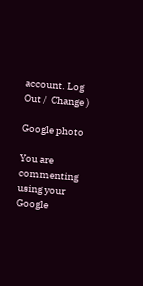account. Log Out /  Change )

Google photo

You are commenting using your Google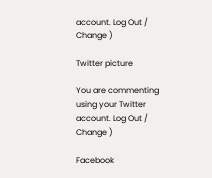account. Log Out /  Change )

Twitter picture

You are commenting using your Twitter account. Log Out /  Change )

Facebook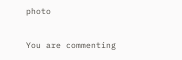photo

You are commenting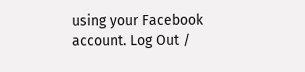using your Facebook account. Log Out /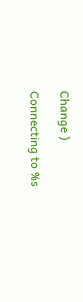Change )

Connecting to %s